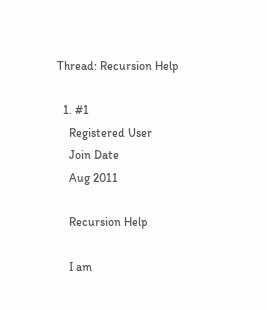Thread: Recursion Help

  1. #1
    Registered User
    Join Date
    Aug 2011

    Recursion Help

    I am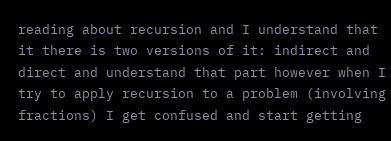reading about recursion and I understand that it there is two versions of it: indirect and direct and understand that part however when I try to apply recursion to a problem (involving fractions) I get confused and start getting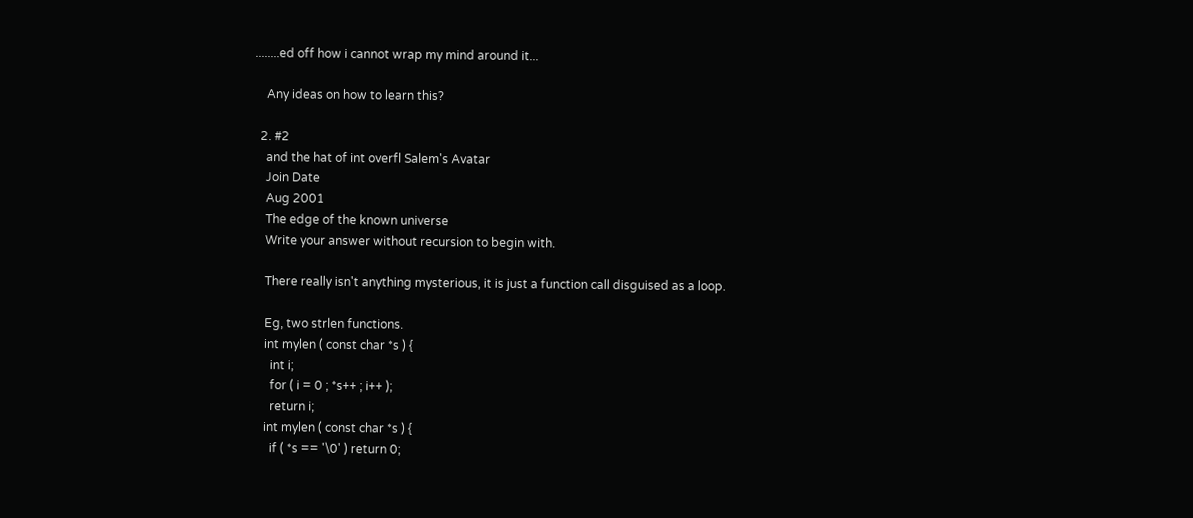........ed off how i cannot wrap my mind around it...

    Any ideas on how to learn this?

  2. #2
    and the hat of int overfl Salem's Avatar
    Join Date
    Aug 2001
    The edge of the known universe
    Write your answer without recursion to begin with.

    There really isn't anything mysterious, it is just a function call disguised as a loop.

    Eg, two strlen functions.
    int mylen ( const char *s ) {
      int i;
      for ( i = 0 ; *s++ ; i++ );
      return i;
    int mylen ( const char *s ) {
      if ( *s == '\0' ) return 0;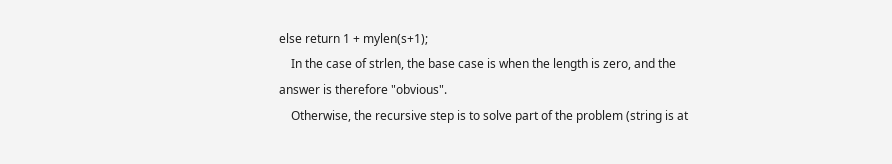else return 1 + mylen(s+1);
    In the case of strlen, the base case is when the length is zero, and the answer is therefore "obvious".
    Otherwise, the recursive step is to solve part of the problem (string is at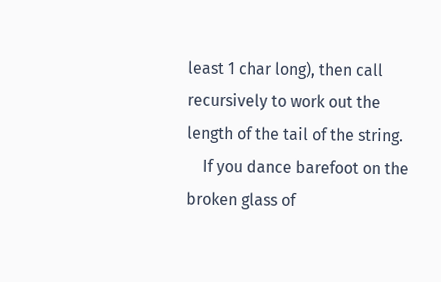least 1 char long), then call recursively to work out the length of the tail of the string.
    If you dance barefoot on the broken glass of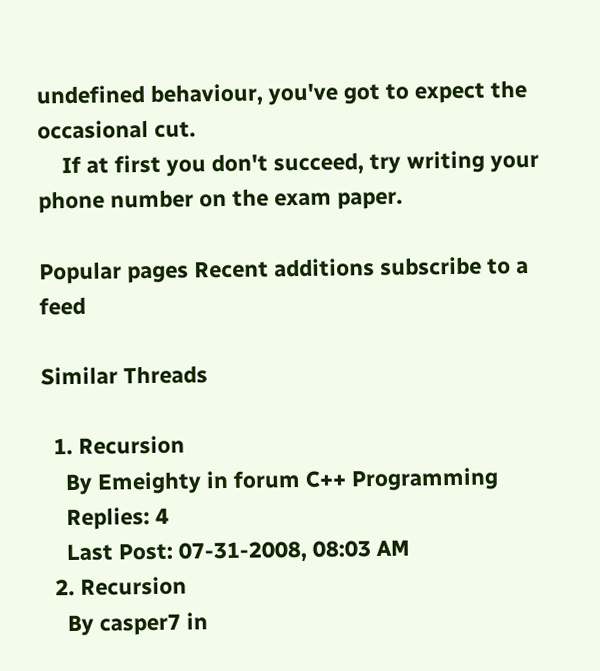undefined behaviour, you've got to expect the occasional cut.
    If at first you don't succeed, try writing your phone number on the exam paper.

Popular pages Recent additions subscribe to a feed

Similar Threads

  1. Recursion
    By Emeighty in forum C++ Programming
    Replies: 4
    Last Post: 07-31-2008, 08:03 AM
  2. Recursion
    By casper7 in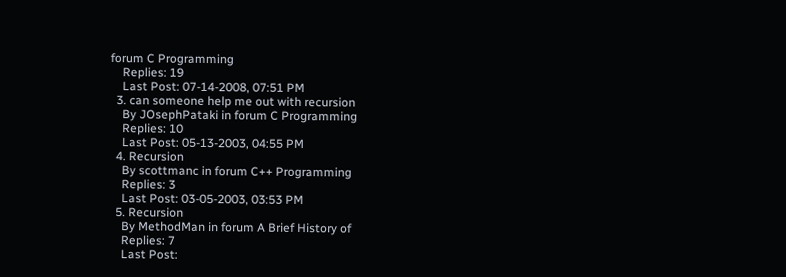forum C Programming
    Replies: 19
    Last Post: 07-14-2008, 07:51 PM
  3. can someone help me out with recursion
    By JOsephPataki in forum C Programming
    Replies: 10
    Last Post: 05-13-2003, 04:55 PM
  4. Recursion
    By scottmanc in forum C++ Programming
    Replies: 3
    Last Post: 03-05-2003, 03:53 PM
  5. Recursion
    By MethodMan in forum A Brief History of
    Replies: 7
    Last Post: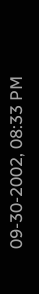09-30-2002, 08:33 PM